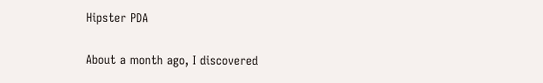Hipster PDA

About a month ago, I discovered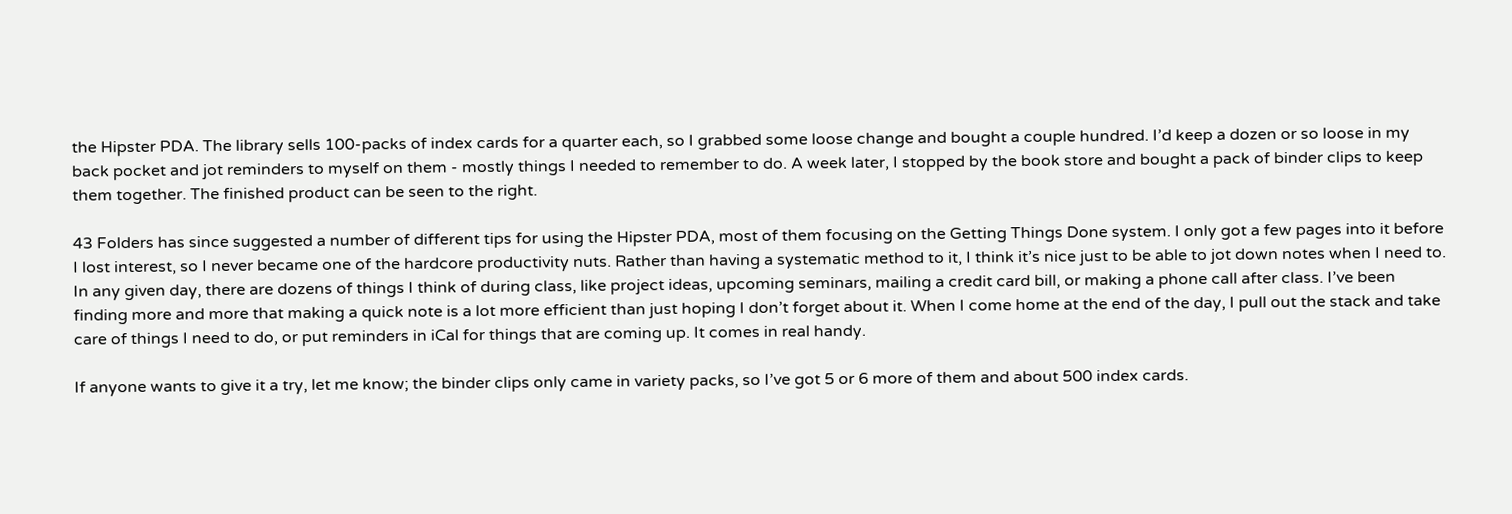the Hipster PDA. The library sells 100-packs of index cards for a quarter each, so I grabbed some loose change and bought a couple hundred. I’d keep a dozen or so loose in my back pocket and jot reminders to myself on them - mostly things I needed to remember to do. A week later, I stopped by the book store and bought a pack of binder clips to keep them together. The finished product can be seen to the right.

43 Folders has since suggested a number of different tips for using the Hipster PDA, most of them focusing on the Getting Things Done system. I only got a few pages into it before I lost interest, so I never became one of the hardcore productivity nuts. Rather than having a systematic method to it, I think it’s nice just to be able to jot down notes when I need to. In any given day, there are dozens of things I think of during class, like project ideas, upcoming seminars, mailing a credit card bill, or making a phone call after class. I’ve been finding more and more that making a quick note is a lot more efficient than just hoping I don’t forget about it. When I come home at the end of the day, I pull out the stack and take care of things I need to do, or put reminders in iCal for things that are coming up. It comes in real handy.

If anyone wants to give it a try, let me know; the binder clips only came in variety packs, so I’ve got 5 or 6 more of them and about 500 index cards.